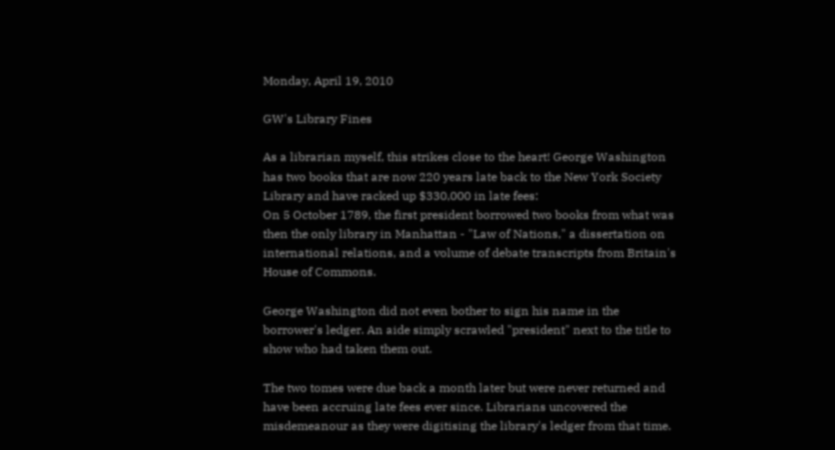Monday, April 19, 2010

GW's Library Fines

As a librarian myself, this strikes close to the heart! George Washington has two books that are now 220 years late back to the New York Society Library and have racked up $330,000 in late fees:
On 5 October 1789, the first president borrowed two books from what was then the only library in Manhattan - "Law of Nations," a dissertation on international relations, and a volume of debate transcripts from Britain's House of Commons.

George Washington did not even bother to sign his name in the borrower's ledger. An aide simply scrawled "president" next to the title to show who had taken them out.

The two tomes were due back a month later but were never returned and have been accruing late fees ever since. Librarians uncovered the misdemeanour as they were digitising the library's ledger from that time.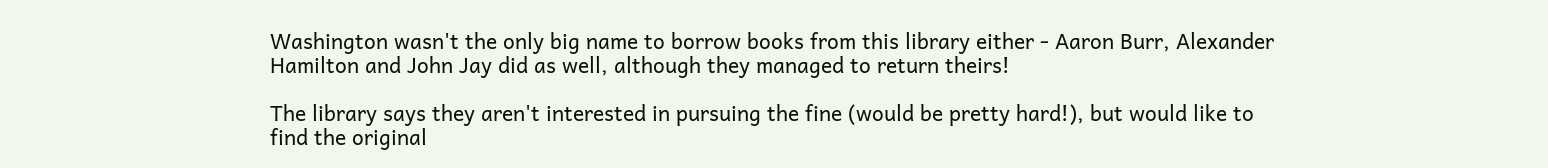Washington wasn't the only big name to borrow books from this library either - Aaron Burr, Alexander Hamilton and John Jay did as well, although they managed to return theirs!

The library says they aren't interested in pursuing the fine (would be pretty hard!), but would like to find the original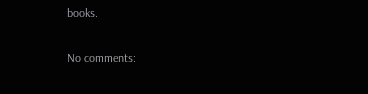books.

No comments: